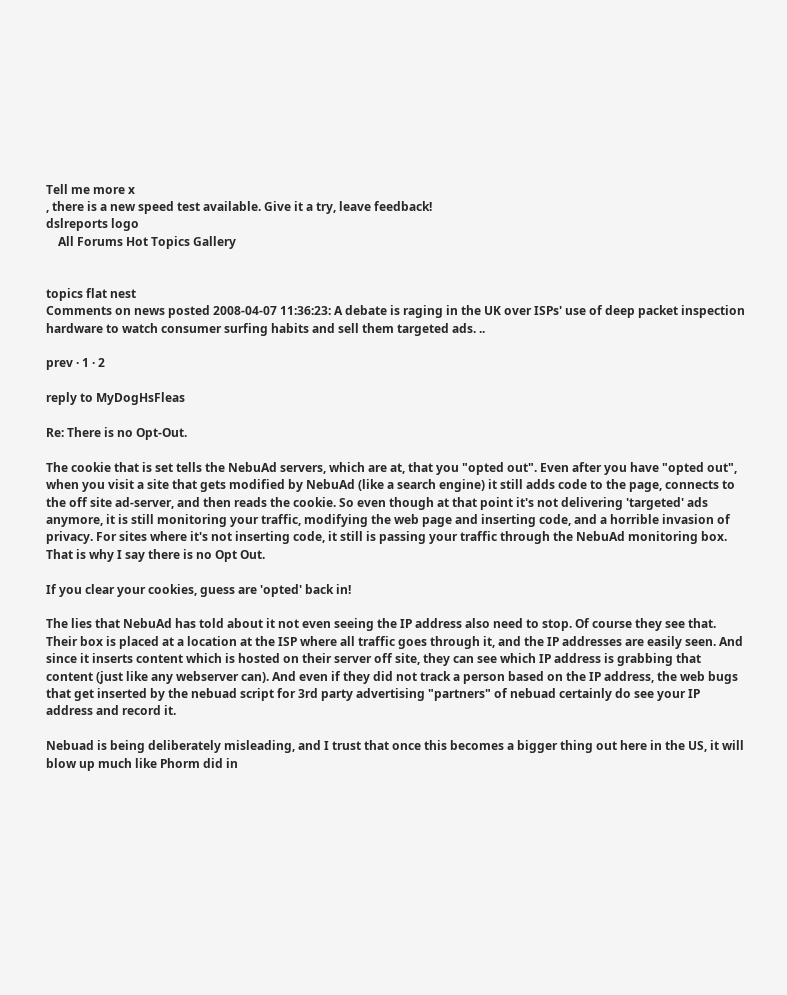Tell me more x
, there is a new speed test available. Give it a try, leave feedback!
dslreports logo
    All Forums Hot Topics Gallery


topics flat nest
Comments on news posted 2008-04-07 11:36:23: A debate is raging in the UK over ISPs' use of deep packet inspection hardware to watch consumer surfing habits and sell them targeted ads. ..

prev · 1 · 2

reply to MyDogHsFleas

Re: There is no Opt-Out.

The cookie that is set tells the NebuAd servers, which are at, that you "opted out". Even after you have "opted out", when you visit a site that gets modified by NebuAd (like a search engine) it still adds code to the page, connects to the off site ad-server, and then reads the cookie. So even though at that point it's not delivering 'targeted' ads anymore, it is still monitoring your traffic, modifying the web page and inserting code, and a horrible invasion of privacy. For sites where it's not inserting code, it still is passing your traffic through the NebuAd monitoring box. That is why I say there is no Opt Out.

If you clear your cookies, guess are 'opted' back in!

The lies that NebuAd has told about it not even seeing the IP address also need to stop. Of course they see that. Their box is placed at a location at the ISP where all traffic goes through it, and the IP addresses are easily seen. And since it inserts content which is hosted on their server off site, they can see which IP address is grabbing that content (just like any webserver can). And even if they did not track a person based on the IP address, the web bugs that get inserted by the nebuad script for 3rd party advertising "partners" of nebuad certainly do see your IP address and record it.

Nebuad is being deliberately misleading, and I trust that once this becomes a bigger thing out here in the US, it will blow up much like Phorm did in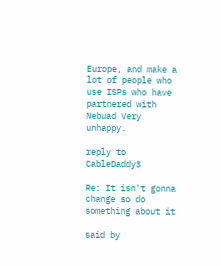Europe, and make a lot of people who use ISPs who have partnered with Nebuad Very unhappy.

reply to CableDaddy3

Re: It isn't gonna change so do something about it

said by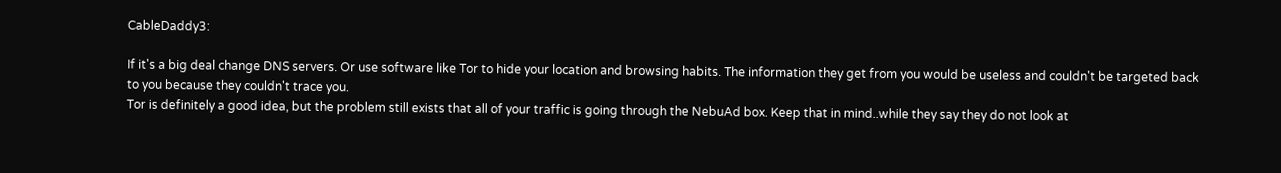CableDaddy3:

If it's a big deal change DNS servers. Or use software like Tor to hide your location and browsing habits. The information they get from you would be useless and couldn't be targeted back to you because they couldn't trace you.
Tor is definitely a good idea, but the problem still exists that all of your traffic is going through the NebuAd box. Keep that in mind..while they say they do not look at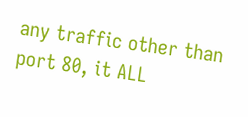any traffic other than port 80, it ALL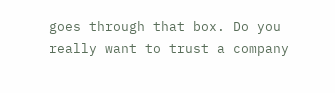goes through that box. Do you really want to trust a company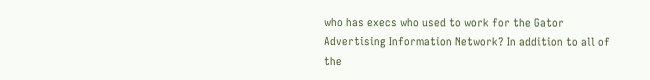who has execs who used to work for the Gator Advertising Information Network? In addition to all of the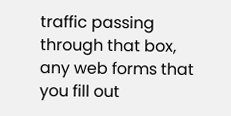traffic passing through that box, any web forms that you fill out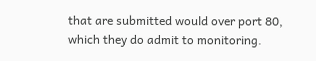that are submitted would over port 80, which they do admit to monitoring.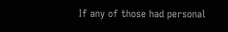If any of those had personal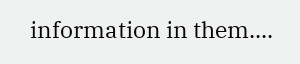information in them....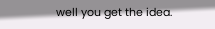well you get the idea.